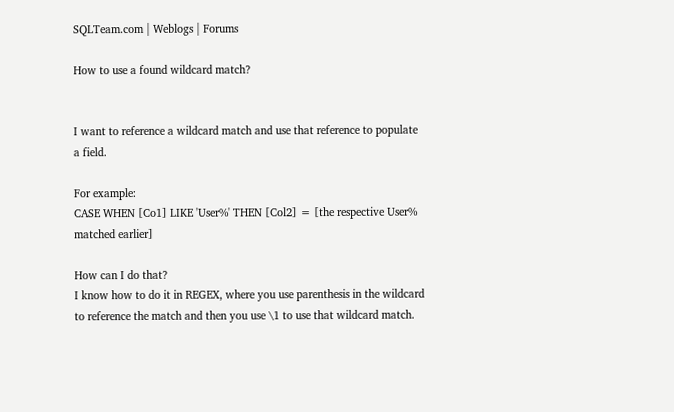SQLTeam.com | Weblogs | Forums

How to use a found wildcard match?


I want to reference a wildcard match and use that reference to populate a field.

For example:
CASE WHEN [Co1] LIKE 'User%' THEN [Col2] = [the respective User% matched earlier]

How can I do that?
I know how to do it in REGEX, where you use parenthesis in the wildcard to reference the match and then you use \1 to use that wildcard match.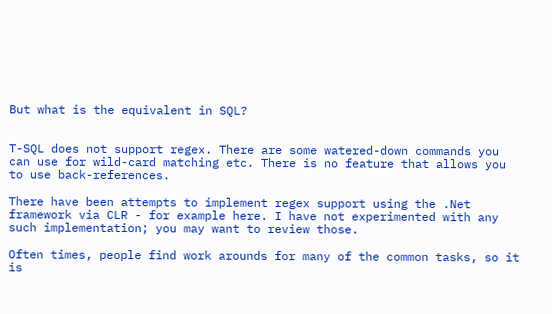But what is the equivalent in SQL?


T-SQL does not support regex. There are some watered-down commands you can use for wild-card matching etc. There is no feature that allows you to use back-references.

There have been attempts to implement regex support using the .Net framework via CLR - for example here. I have not experimented with any such implementation; you may want to review those.

Often times, people find work arounds for many of the common tasks, so it is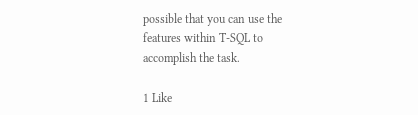possible that you can use the features within T-SQL to accomplish the task.

1 Like